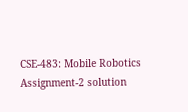CSE-483: Mobile Robotics Assignment-2 solution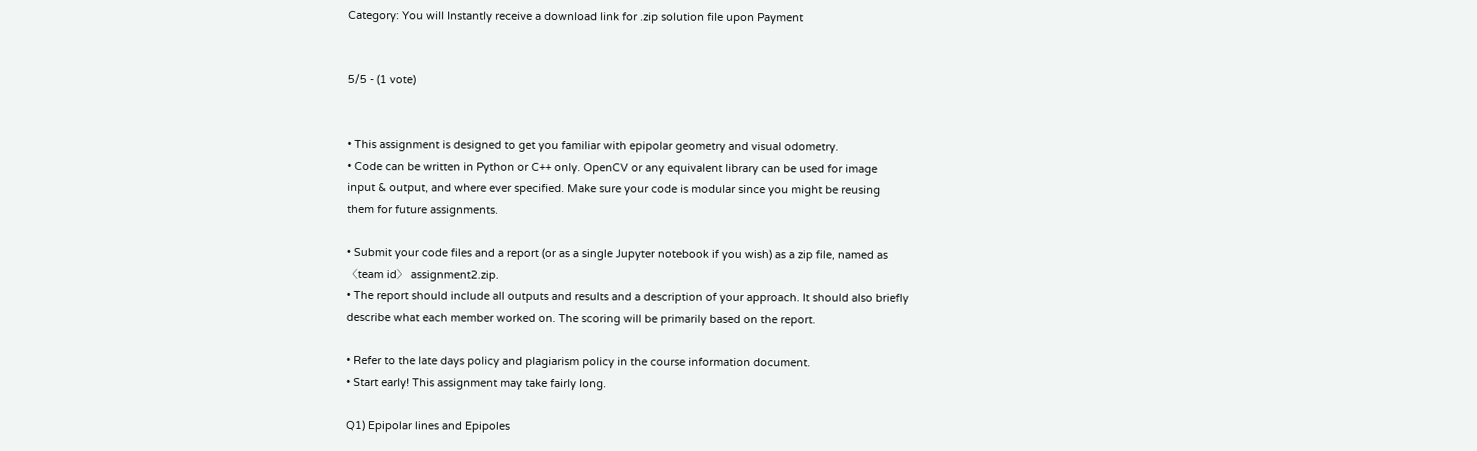Category: You will Instantly receive a download link for .zip solution file upon Payment


5/5 - (1 vote)


• This assignment is designed to get you familiar with epipolar geometry and visual odometry.
• Code can be written in Python or C++ only. OpenCV or any equivalent library can be used for image
input & output, and where ever specified. Make sure your code is modular since you might be reusing
them for future assignments.

• Submit your code files and a report (or as a single Jupyter notebook if you wish) as a zip file, named as
〈team id〉 assignment2.zip.
• The report should include all outputs and results and a description of your approach. It should also briefly
describe what each member worked on. The scoring will be primarily based on the report.

• Refer to the late days policy and plagiarism policy in the course information document.
• Start early! This assignment may take fairly long.

Q1) Epipolar lines and Epipoles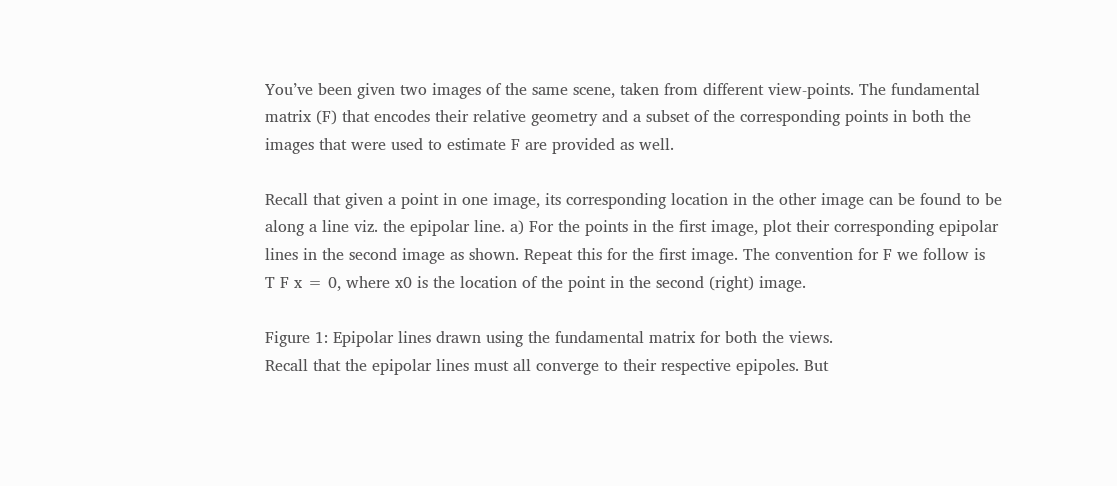You’ve been given two images of the same scene, taken from different view-points. The fundamental
matrix (F) that encodes their relative geometry and a subset of the corresponding points in both the
images that were used to estimate F are provided as well.

Recall that given a point in one image, its corresponding location in the other image can be found to be
along a line viz. the epipolar line. a) For the points in the first image, plot their corresponding epipolar
lines in the second image as shown. Repeat this for the first image. The convention for F we follow is
T F x = 0, where x0 is the location of the point in the second (right) image.

Figure 1: Epipolar lines drawn using the fundamental matrix for both the views.
Recall that the epipolar lines must all converge to their respective epipoles. But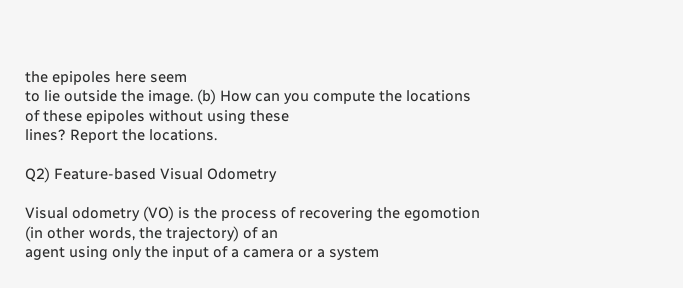the epipoles here seem
to lie outside the image. (b) How can you compute the locations of these epipoles without using these
lines? Report the locations.

Q2) Feature-based Visual Odometry

Visual odometry (VO) is the process of recovering the egomotion (in other words, the trajectory) of an
agent using only the input of a camera or a system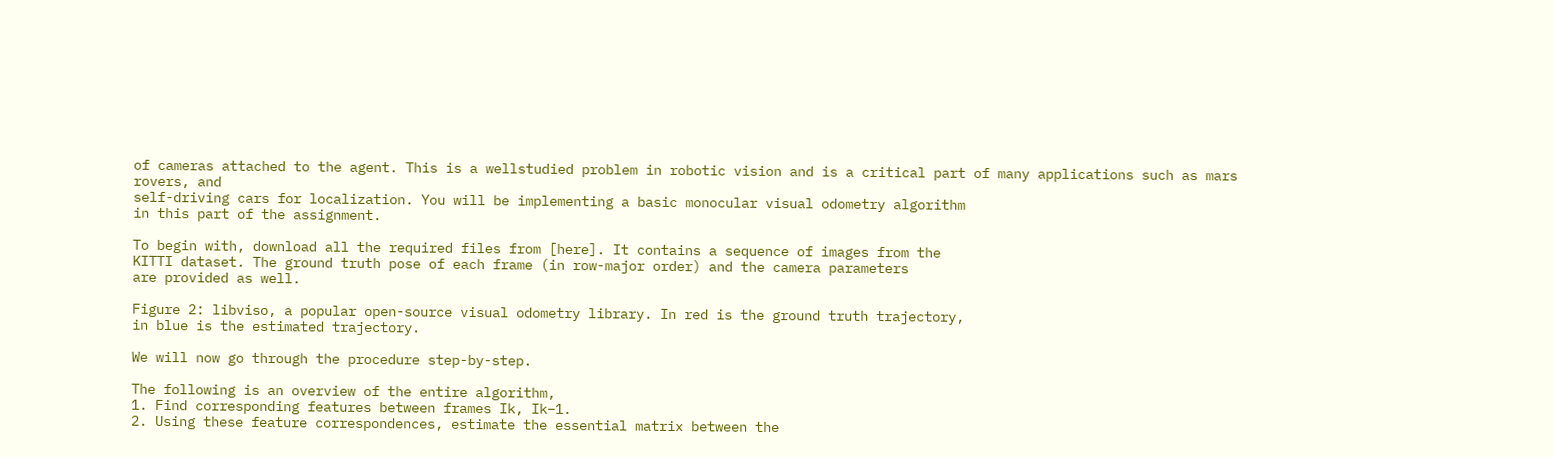of cameras attached to the agent. This is a wellstudied problem in robotic vision and is a critical part of many applications such as mars rovers, and
self-driving cars for localization. You will be implementing a basic monocular visual odometry algorithm
in this part of the assignment.

To begin with, download all the required files from [here]. It contains a sequence of images from the
KITTI dataset. The ground truth pose of each frame (in row-major order) and the camera parameters
are provided as well.

Figure 2: libviso, a popular open-source visual odometry library. In red is the ground truth trajectory,
in blue is the estimated trajectory.

We will now go through the procedure step-by-step.

The following is an overview of the entire algorithm,
1. Find corresponding features between frames Ik, Ik−1.
2. Using these feature correspondences, estimate the essential matrix between the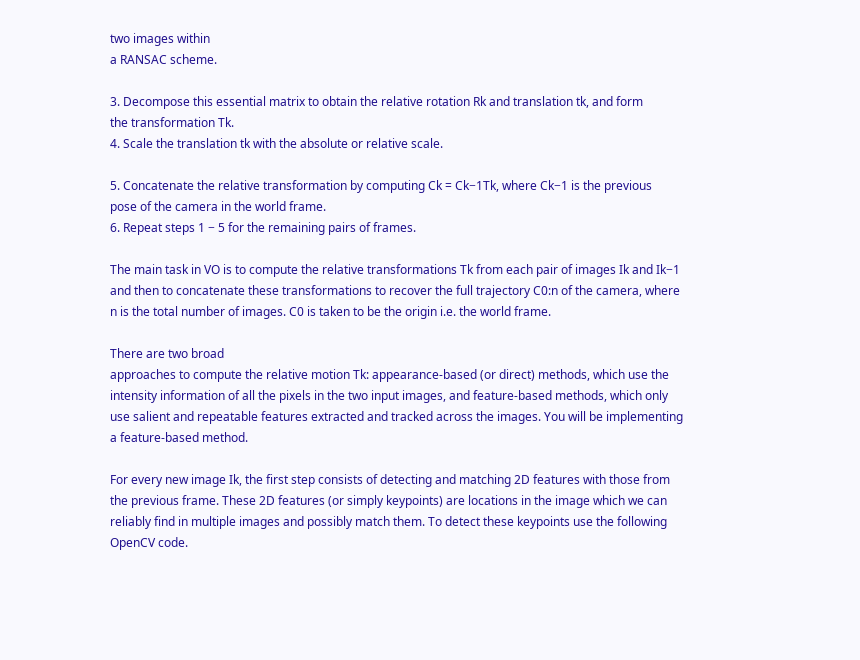two images within
a RANSAC scheme.

3. Decompose this essential matrix to obtain the relative rotation Rk and translation tk, and form
the transformation Tk.
4. Scale the translation tk with the absolute or relative scale.

5. Concatenate the relative transformation by computing Ck = Ck−1Tk, where Ck−1 is the previous
pose of the camera in the world frame.
6. Repeat steps 1 − 5 for the remaining pairs of frames.

The main task in VO is to compute the relative transformations Tk from each pair of images Ik and Ik−1
and then to concatenate these transformations to recover the full trajectory C0:n of the camera, where
n is the total number of images. C0 is taken to be the origin i.e. the world frame.

There are two broad
approaches to compute the relative motion Tk: appearance-based (or direct) methods, which use the
intensity information of all the pixels in the two input images, and feature-based methods, which only
use salient and repeatable features extracted and tracked across the images. You will be implementing
a feature-based method.

For every new image Ik, the first step consists of detecting and matching 2D features with those from
the previous frame. These 2D features (or simply keypoints) are locations in the image which we can
reliably find in multiple images and possibly match them. To detect these keypoints use the following
OpenCV code.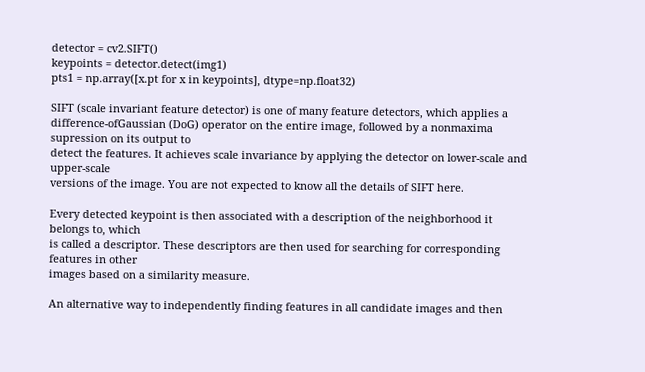detector = cv2.SIFT()
keypoints = detector.detect(img1)
pts1 = np.array([x.pt for x in keypoints], dtype=np.float32)

SIFT (scale invariant feature detector) is one of many feature detectors, which applies a difference-ofGaussian (DoG) operator on the entire image, followed by a nonmaxima supression on its output to
detect the features. It achieves scale invariance by applying the detector on lower-scale and upper-scale
versions of the image. You are not expected to know all the details of SIFT here.

Every detected keypoint is then associated with a description of the neighborhood it belongs to, which
is called a descriptor. These descriptors are then used for searching for corresponding features in other
images based on a similarity measure.

An alternative way to independently finding features in all candidate images and then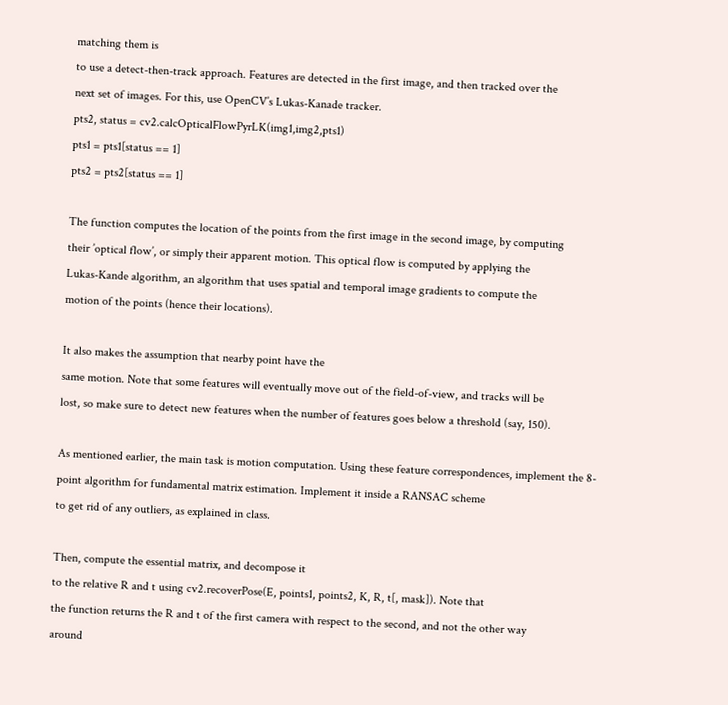matching them is
to use a detect-then-track approach. Features are detected in the first image, and then tracked over the
next set of images. For this, use OpenCV’s Lukas-Kanade tracker.
pts2, status = cv2.calcOpticalFlowPyrLK(img1,img2,pts1)
pts1 = pts1[status == 1]
pts2 = pts2[status == 1]

The function computes the location of the points from the first image in the second image, by computing
their ’optical flow’, or simply their apparent motion. This optical flow is computed by applying the
Lukas-Kande algorithm, an algorithm that uses spatial and temporal image gradients to compute the
motion of the points (hence their locations).

It also makes the assumption that nearby point have the
same motion. Note that some features will eventually move out of the field-of-view, and tracks will be
lost, so make sure to detect new features when the number of features goes below a threshold (say, 150).

As mentioned earlier, the main task is motion computation. Using these feature correspondences, implement the 8-point algorithm for fundamental matrix estimation. Implement it inside a RANSAC scheme
to get rid of any outliers, as explained in class.

Then, compute the essential matrix, and decompose it
to the relative R and t using cv2.recoverPose(E, points1, points2, K, R, t[, mask]). Note that
the function returns the R and t of the first camera with respect to the second, and not the other way
around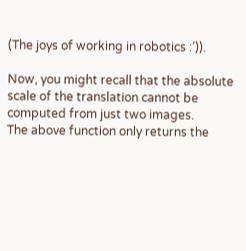(The joys of working in robotics :’)).

Now, you might recall that the absolute scale of the translation cannot be computed from just two images.
The above function only returns the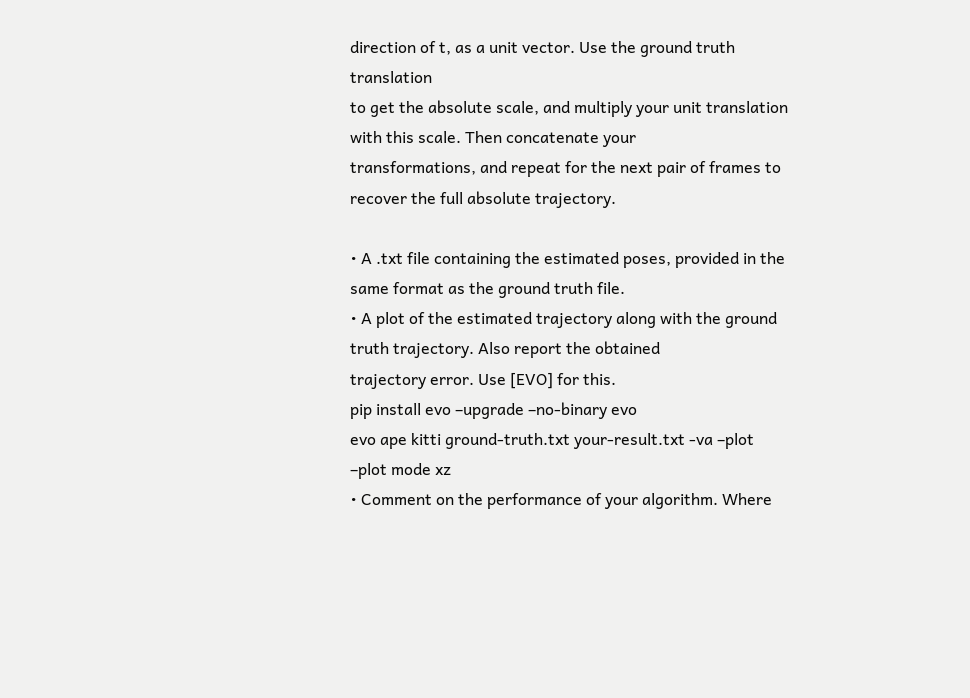direction of t, as a unit vector. Use the ground truth translation
to get the absolute scale, and multiply your unit translation with this scale. Then concatenate your
transformations, and repeat for the next pair of frames to recover the full absolute trajectory.

• A .txt file containing the estimated poses, provided in the same format as the ground truth file.
• A plot of the estimated trajectory along with the ground truth trajectory. Also report the obtained
trajectory error. Use [EVO] for this.
pip install evo –upgrade –no-binary evo
evo ape kitti ground-truth.txt your-result.txt -va –plot –plot mode xz
• Comment on the performance of your algorithm. Where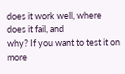does it work well, where does it fail, and
why? If you want to test it on more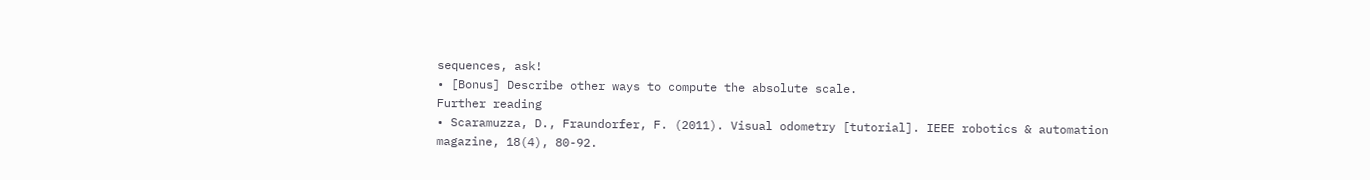sequences, ask!
• [Bonus] Describe other ways to compute the absolute scale.
Further reading
• Scaramuzza, D., Fraundorfer, F. (2011). Visual odometry [tutorial]. IEEE robotics & automation
magazine, 18(4), 80-92.